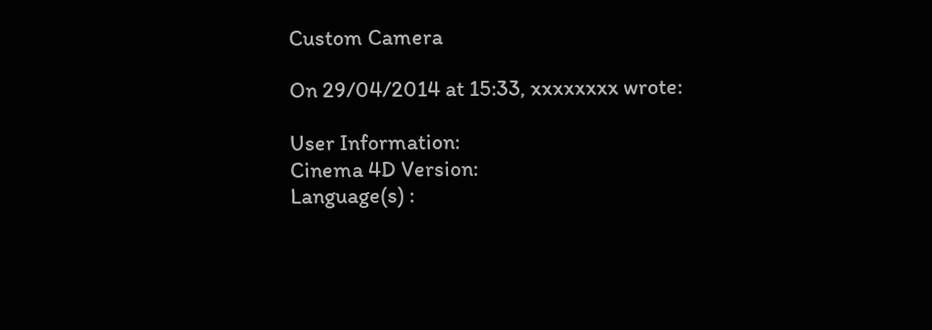Custom Camera

On 29/04/2014 at 15:33, xxxxxxxx wrote:

User Information:
Cinema 4D Version:
Language(s) :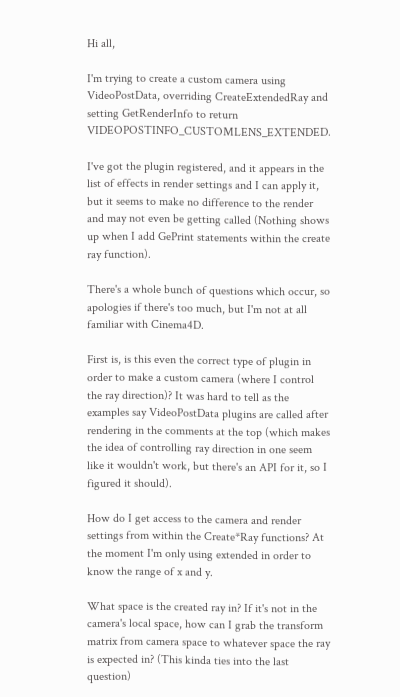Hi all,

I'm trying to create a custom camera using VideoPostData, overriding CreateExtendedRay and setting GetRenderInfo to return VIDEOPOSTINFO_CUSTOMLENS_EXTENDED.

I've got the plugin registered, and it appears in the list of effects in render settings and I can apply it, but it seems to make no difference to the render and may not even be getting called (Nothing shows up when I add GePrint statements within the create ray function).

There's a whole bunch of questions which occur, so apologies if there's too much, but I'm not at all familiar with Cinema4D.

First is, is this even the correct type of plugin in order to make a custom camera (where I control the ray direction)? It was hard to tell as the examples say VideoPostData plugins are called after rendering in the comments at the top (which makes the idea of controlling ray direction in one seem like it wouldn't work, but there's an API for it, so I figured it should).

How do I get access to the camera and render settings from within the Create*Ray functions? At the moment I'm only using extended in order to know the range of x and y.

What space is the created ray in? If it's not in the camera's local space, how can I grab the transform matrix from camera space to whatever space the ray is expected in? (This kinda ties into the last question)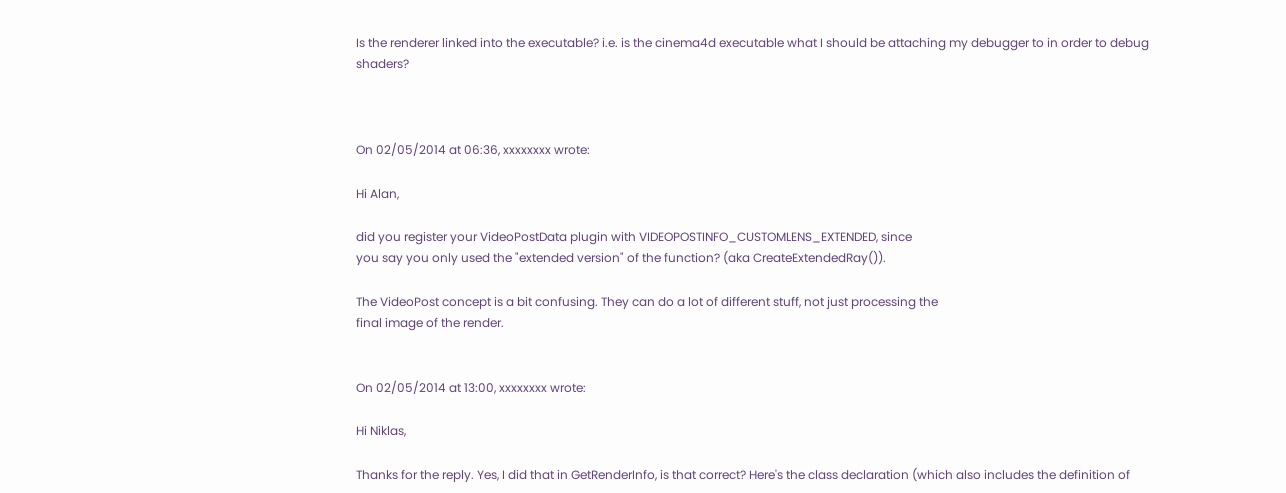Is the renderer linked into the executable? i.e. is the cinema4d executable what I should be attaching my debugger to in order to debug shaders?



On 02/05/2014 at 06:36, xxxxxxxx wrote:

Hi Alan,

did you register your VideoPostData plugin with VIDEOPOSTINFO_CUSTOMLENS_EXTENDED, since
you say you only used the "extended version" of the function? (aka CreateExtendedRay()).

The VideoPost concept is a bit confusing. They can do a lot of different stuff, not just processing the
final image of the render.


On 02/05/2014 at 13:00, xxxxxxxx wrote:

Hi Niklas,

Thanks for the reply. Yes, I did that in GetRenderInfo, is that correct? Here's the class declaration (which also includes the definition of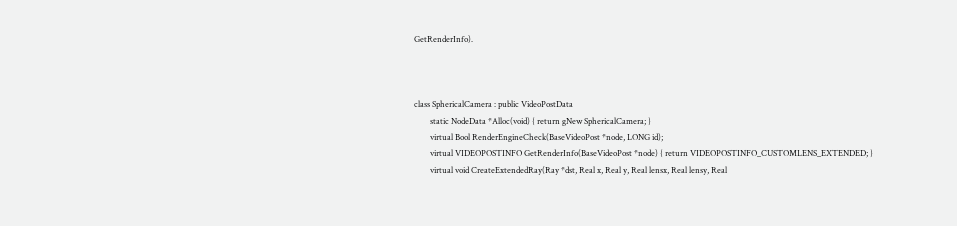GetRenderInfo).



class SphericalCamera : public VideoPostData
        static NodeData *Alloc(void) { return gNew SphericalCamera; }
        virtual Bool RenderEngineCheck(BaseVideoPost *node, LONG id);
        virtual VIDEOPOSTINFO GetRenderInfo(BaseVideoPost *node) { return VIDEOPOSTINFO_CUSTOMLENS_EXTENDED; }
        virtual void CreateExtendedRay(Ray *dst, Real x, Real y, Real lensx, Real lensy, Real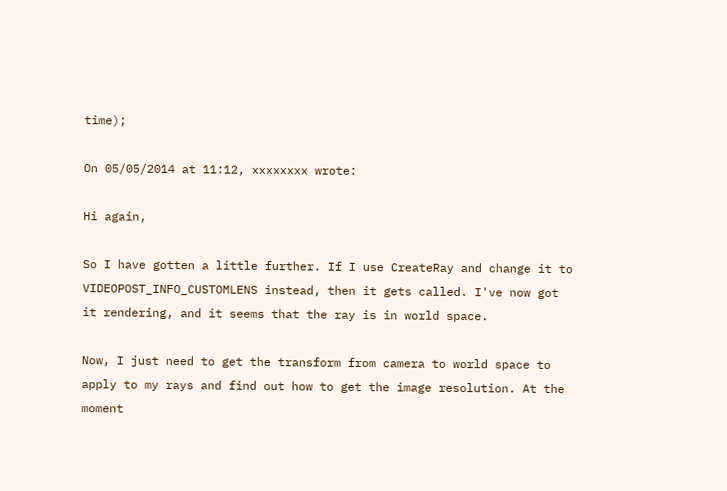time);

On 05/05/2014 at 11:12, xxxxxxxx wrote:

Hi again,

So I have gotten a little further. If I use CreateRay and change it to VIDEOPOST_INFO_CUSTOMLENS instead, then it gets called. I've now got it rendering, and it seems that the ray is in world space.

Now, I just need to get the transform from camera to world space to apply to my rays and find out how to get the image resolution. At the moment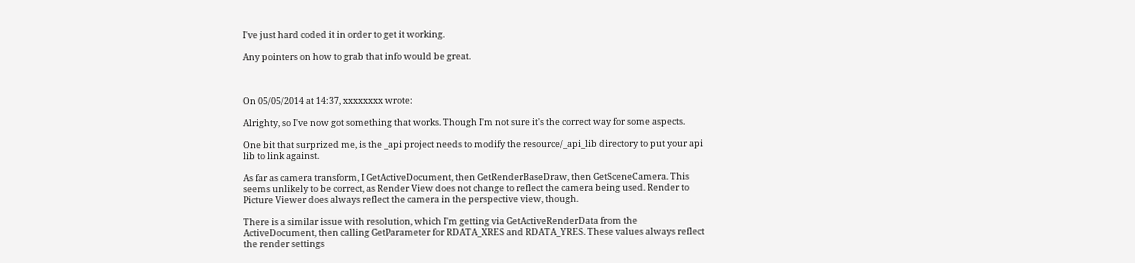I've just hard coded it in order to get it working.

Any pointers on how to grab that info would be great.



On 05/05/2014 at 14:37, xxxxxxxx wrote:

Alrighty, so I've now got something that works. Though I'm not sure it's the correct way for some aspects.

One bit that surprized me, is the _api project needs to modify the resource/_api_lib directory to put your api lib to link against.

As far as camera transform, I GetActiveDocument, then GetRenderBaseDraw, then GetSceneCamera. This seems unlikely to be correct, as Render View does not change to reflect the camera being used. Render to Picture Viewer does always reflect the camera in the perspective view, though.

There is a similar issue with resolution, which I'm getting via GetActiveRenderData from the ActiveDocument, then calling GetParameter for RDATA_XRES and RDATA_YRES. These values always reflect the render settings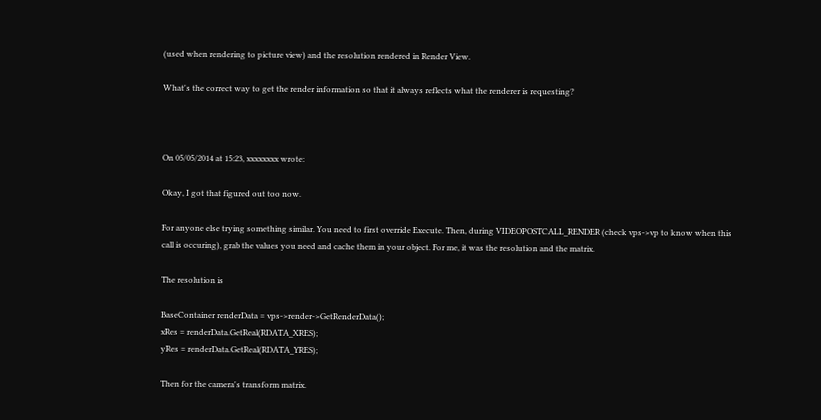(used when rendering to picture view) and the resolution rendered in Render View.

What's the correct way to get the render information so that it always reflects what the renderer is requesting?



On 05/05/2014 at 15:23, xxxxxxxx wrote:

Okay, I got that figured out too now.

For anyone else trying something similar. You need to first override Execute. Then, during VIDEOPOSTCALL_RENDER (check vps->vp to know when this call is occuring), grab the values you need and cache them in your object. For me, it was the resolution and the matrix.

The resolution is

BaseContainer renderData = vps->render->GetRenderData();
xRes = renderData.GetReal(RDATA_XRES);
yRes = renderData.GetReal(RDATA_YRES);

Then for the camera's transform matrix.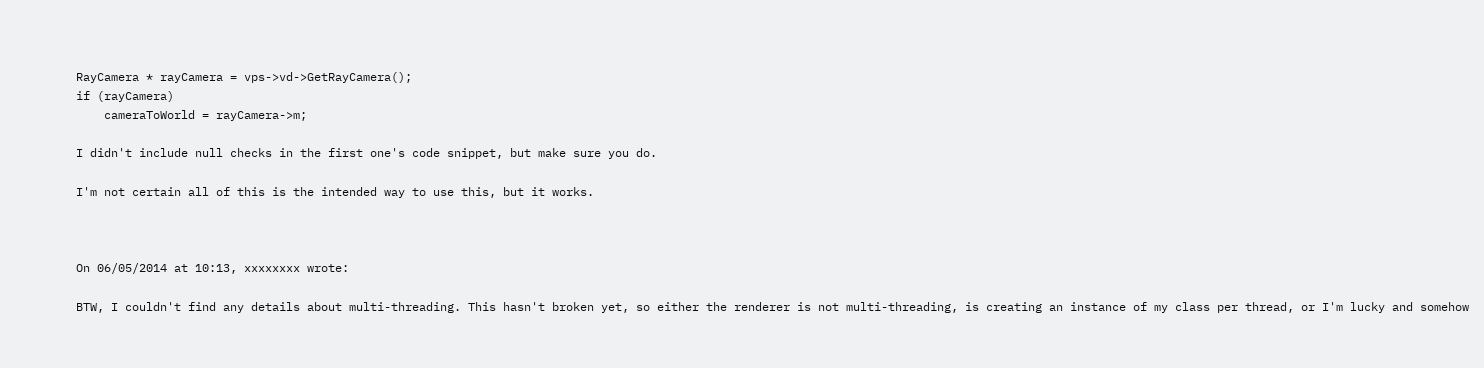RayCamera * rayCamera = vps->vd->GetRayCamera();
if (rayCamera)
    cameraToWorld = rayCamera->m;

I didn't include null checks in the first one's code snippet, but make sure you do.

I'm not certain all of this is the intended way to use this, but it works.



On 06/05/2014 at 10:13, xxxxxxxx wrote:

BTW, I couldn't find any details about multi-threading. This hasn't broken yet, so either the renderer is not multi-threading, is creating an instance of my class per thread, or I'm lucky and somehow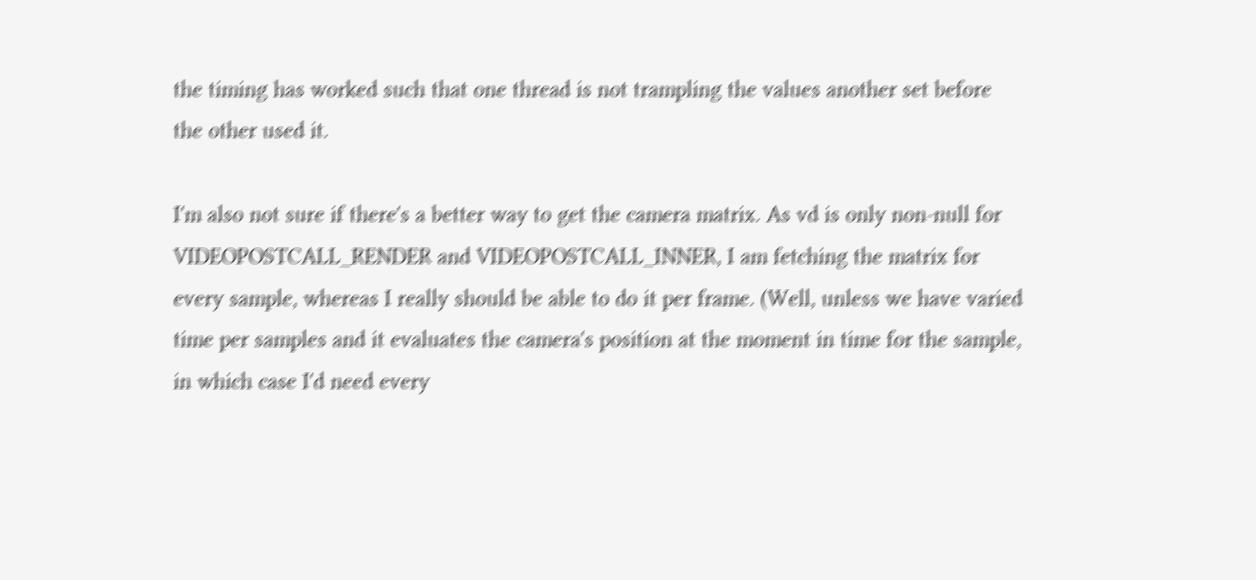the timing has worked such that one thread is not trampling the values another set before the other used it.

I'm also not sure if there's a better way to get the camera matrix. As vd is only non-null for VIDEOPOSTCALL_RENDER and VIDEOPOSTCALL_INNER, I am fetching the matrix for every sample, whereas I really should be able to do it per frame. (Well, unless we have varied time per samples and it evaluates the camera's position at the moment in time for the sample, in which case I'd need every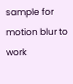sample for motion blur to work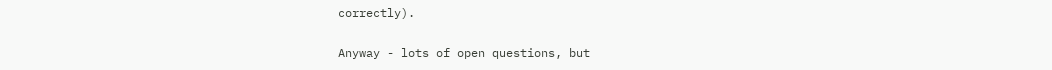correctly).

Anyway - lots of open questions, but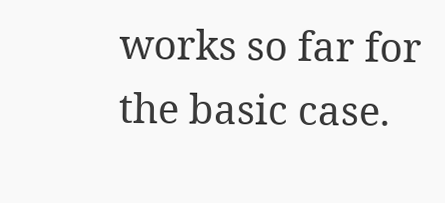works so far for the basic case.